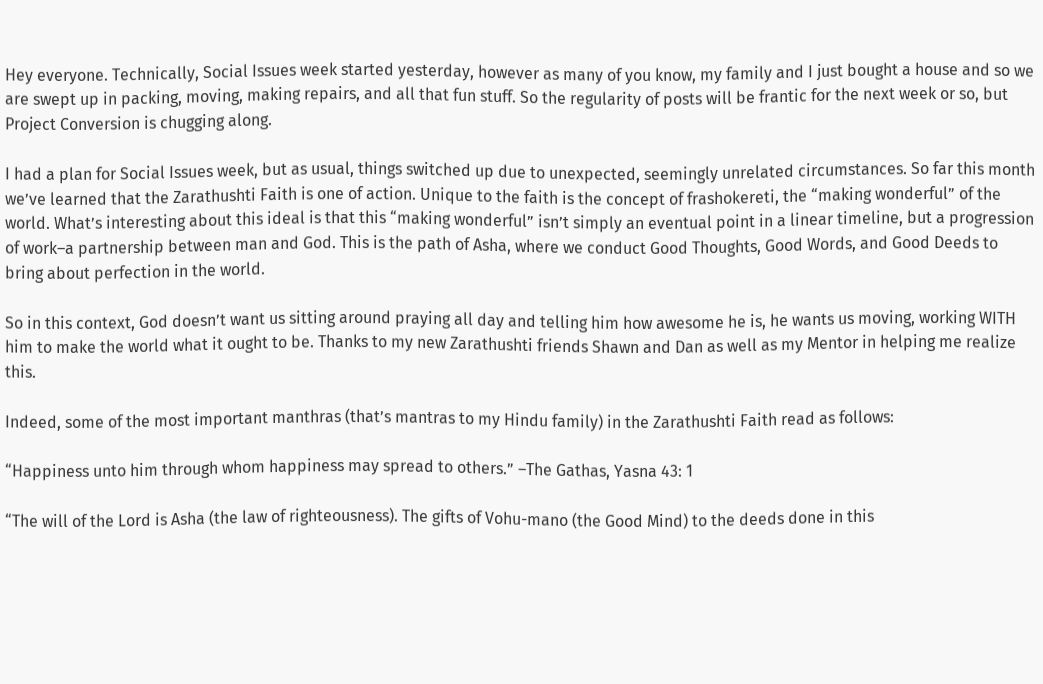Hey everyone. Technically, Social Issues week started yesterday, however as many of you know, my family and I just bought a house and so we are swept up in packing, moving, making repairs, and all that fun stuff. So the regularity of posts will be frantic for the next week or so, but Project Conversion is chugging along.

I had a plan for Social Issues week, but as usual, things switched up due to unexpected, seemingly unrelated circumstances. So far this month we’ve learned that the Zarathushti Faith is one of action. Unique to the faith is the concept of frashokereti, the “making wonderful” of the world. What’s interesting about this ideal is that this “making wonderful” isn’t simply an eventual point in a linear timeline, but a progression of work–a partnership between man and God. This is the path of Asha, where we conduct Good Thoughts, Good Words, and Good Deeds to bring about perfection in the world.

So in this context, God doesn’t want us sitting around praying all day and telling him how awesome he is, he wants us moving, working WITH him to make the world what it ought to be. Thanks to my new Zarathushti friends Shawn and Dan as well as my Mentor in helping me realize this.

Indeed, some of the most important manthras (that’s mantras to my Hindu family) in the Zarathushti Faith read as follows:

“Happiness unto him through whom happiness may spread to others.” –The Gathas, Yasna 43: 1

“The will of the Lord is Asha (the law of righteousness). The gifts of Vohu-mano (the Good Mind) to the deeds done in this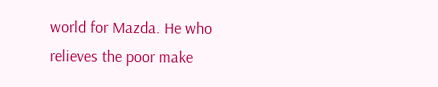world for Mazda. He who relieves the poor make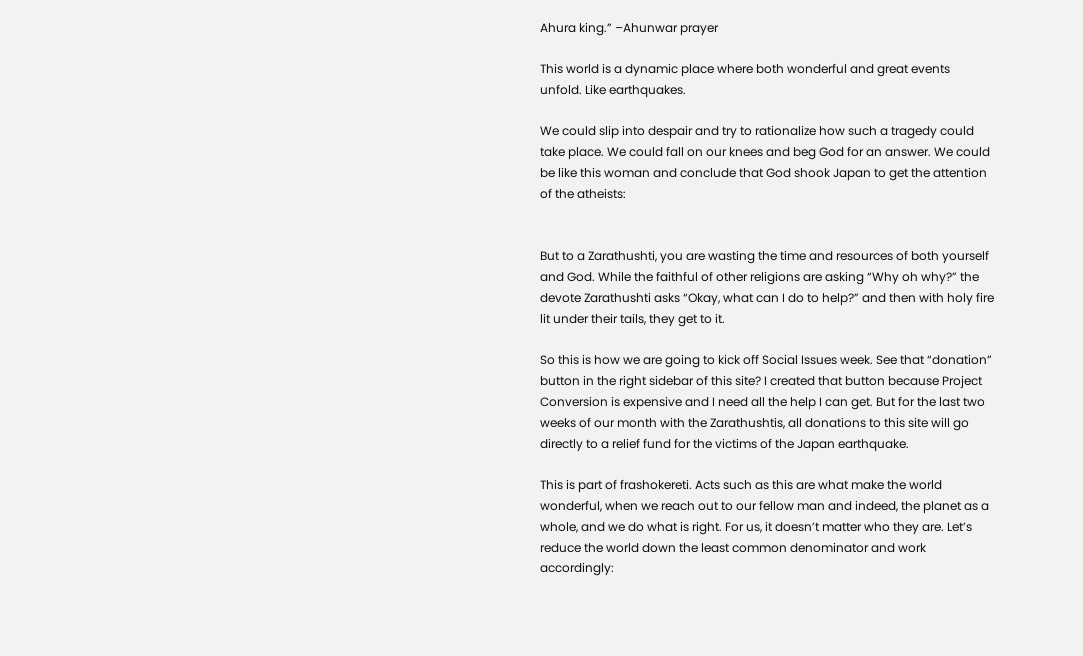Ahura king.” –Ahunwar prayer

This world is a dynamic place where both wonderful and great events unfold. Like earthquakes.

We could slip into despair and try to rationalize how such a tragedy could take place. We could fall on our knees and beg God for an answer. We could be like this woman and conclude that God shook Japan to get the attention of the atheists:


But to a Zarathushti, you are wasting the time and resources of both yourself and God. While the faithful of other religions are asking “Why oh why?” the devote Zarathushti asks “Okay, what can I do to help?” and then with holy fire lit under their tails, they get to it.

So this is how we are going to kick off Social Issues week. See that “donation” button in the right sidebar of this site? I created that button because Project Conversion is expensive and I need all the help I can get. But for the last two weeks of our month with the Zarathushtis, all donations to this site will go directly to a relief fund for the victims of the Japan earthquake.

This is part of frashokereti. Acts such as this are what make the world wonderful, when we reach out to our fellow man and indeed, the planet as a whole, and we do what is right. For us, it doesn’t matter who they are. Let’s reduce the world down the least common denominator and work accordingly: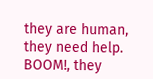they are human, they need help. BOOM!, they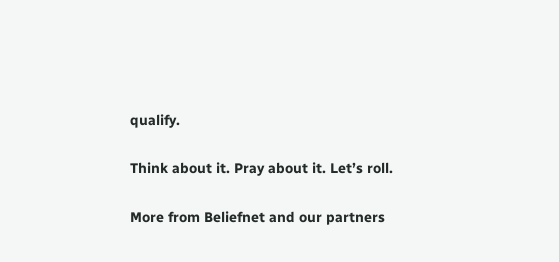qualify.

Think about it. Pray about it. Let’s roll.

More from Beliefnet and our partners